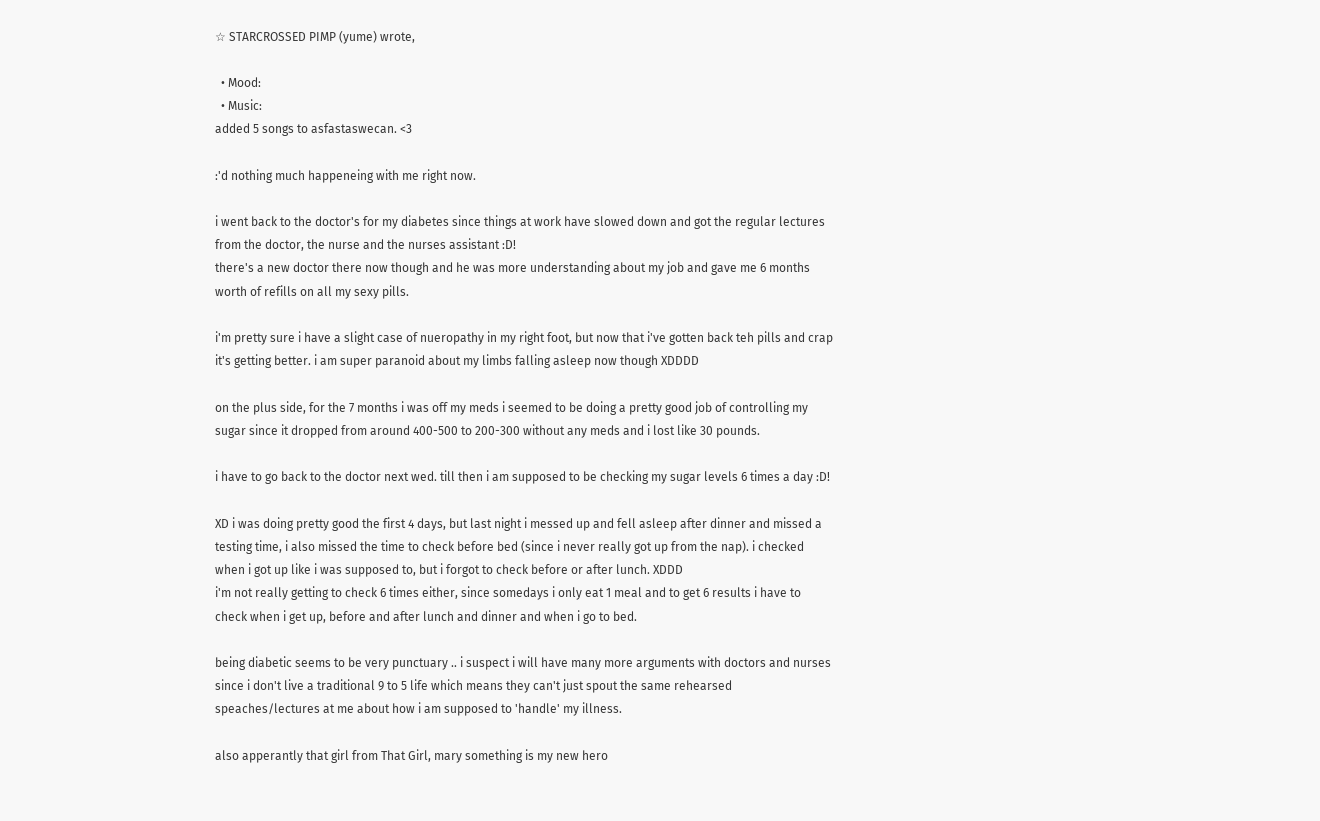☆ STARCROSSED PIMP (yume) wrote,

  • Mood:
  • Music:
added 5 songs to asfastaswecan. <3

:'d nothing much happeneing with me right now.

i went back to the doctor's for my diabetes since things at work have slowed down and got the regular lectures from the doctor, the nurse and the nurses assistant :D!
there's a new doctor there now though and he was more understanding about my job and gave me 6 months worth of refills on all my sexy pills.

i'm pretty sure i have a slight case of nueropathy in my right foot, but now that i've gotten back teh pills and crap it's getting better. i am super paranoid about my limbs falling asleep now though XDDDD

on the plus side, for the 7 months i was off my meds i seemed to be doing a pretty good job of controlling my sugar since it dropped from around 400-500 to 200-300 without any meds and i lost like 30 pounds.

i have to go back to the doctor next wed. till then i am supposed to be checking my sugar levels 6 times a day :D!

XD i was doing pretty good the first 4 days, but last night i messed up and fell asleep after dinner and missed a testing time, i also missed the time to check before bed (since i never really got up from the nap). i checked when i got up like i was supposed to, but i forgot to check before or after lunch. XDDD
i'm not really getting to check 6 times either, since somedays i only eat 1 meal and to get 6 results i have to check when i get up, before and after lunch and dinner and when i go to bed.

being diabetic seems to be very punctuary .. i suspect i will have many more arguments with doctors and nurses since i don't live a traditional 9 to 5 life which means they can't just spout the same rehearsed speaches/lectures at me about how i am supposed to 'handle' my illness.

also apperantly that girl from That Girl, mary something is my new hero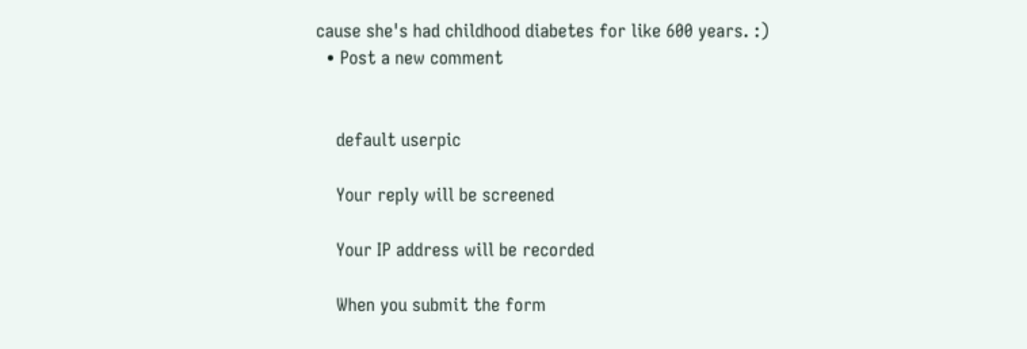cause she's had childhood diabetes for like 600 years. :)
  • Post a new comment


    default userpic

    Your reply will be screened

    Your IP address will be recorded

    When you submit the form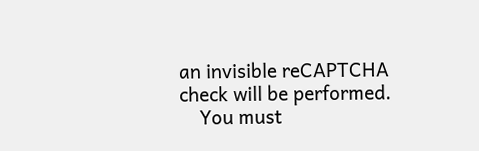an invisible reCAPTCHA check will be performed.
    You must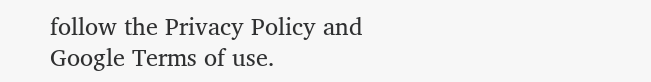follow the Privacy Policy and Google Terms of use.